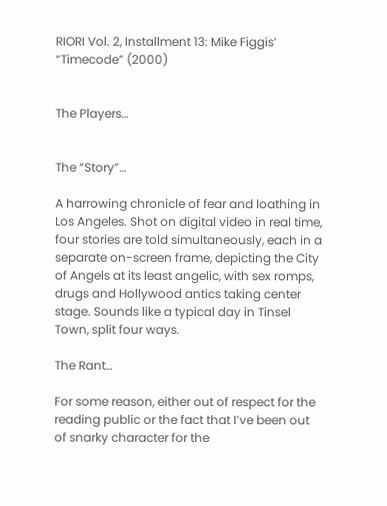RIORI Vol. 2, Installment 13: Mike Figgis’ “Timecode” (2000)


The Players…


The “Story”…

A harrowing chronicle of fear and loathing in Los Angeles. Shot on digital video in real time, four stories are told simultaneously, each in a separate on-screen frame, depicting the City of Angels at its least angelic, with sex romps, drugs and Hollywood antics taking center stage. Sounds like a typical day in Tinsel Town, split four ways.

The Rant…

For some reason, either out of respect for the reading public or the fact that I’ve been out of snarky character for the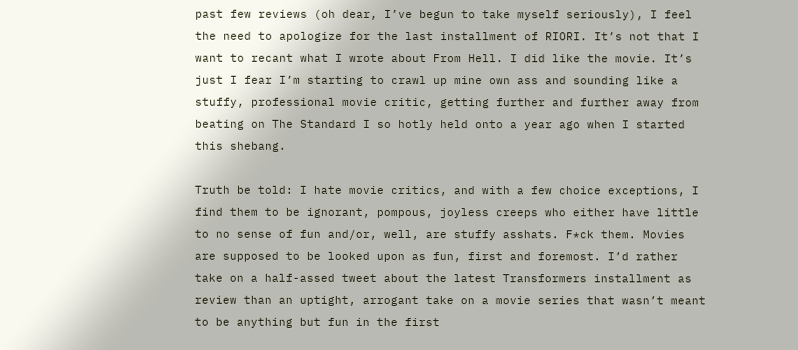past few reviews (oh dear, I’ve begun to take myself seriously), I feel the need to apologize for the last installment of RIORI. It’s not that I want to recant what I wrote about From Hell. I did like the movie. It’s just I fear I’m starting to crawl up mine own ass and sounding like a stuffy, professional movie critic, getting further and further away from beating on The Standard I so hotly held onto a year ago when I started this shebang.

Truth be told: I hate movie critics, and with a few choice exceptions, I find them to be ignorant, pompous, joyless creeps who either have little to no sense of fun and/or, well, are stuffy asshats. F*ck them. Movies are supposed to be looked upon as fun, first and foremost. I’d rather take on a half-assed tweet about the latest Transformers installment as review than an uptight, arrogant take on a movie series that wasn’t meant to be anything but fun in the first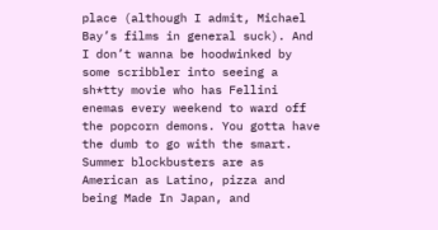place (although I admit, Michael Bay’s films in general suck). And I don’t wanna be hoodwinked by some scribbler into seeing a sh*tty movie who has Fellini enemas every weekend to ward off the popcorn demons. You gotta have the dumb to go with the smart. Summer blockbusters are as American as Latino, pizza and being Made In Japan, and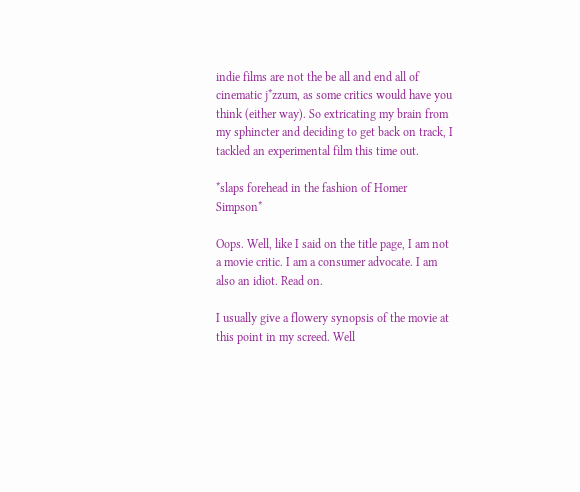indie films are not the be all and end all of cinematic j*zzum, as some critics would have you think (either way). So extricating my brain from my sphincter and deciding to get back on track, I tackled an experimental film this time out.

*slaps forehead in the fashion of Homer Simpson*

Oops. Well, like I said on the title page, I am not a movie critic. I am a consumer advocate. I am also an idiot. Read on.

I usually give a flowery synopsis of the movie at this point in my screed. Well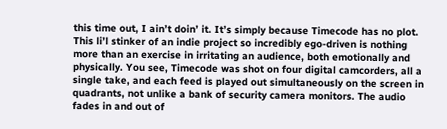this time out, I ain’t doin’ it. It’s simply because Timecode has no plot. This li’l stinker of an indie project so incredibly ego-driven is nothing more than an exercise in irritating an audience, both emotionally and physically. You see, Timecode was shot on four digital camcorders, all a single take, and each feed is played out simultaneously on the screen in quadrants, not unlike a bank of security camera monitors. The audio fades in and out of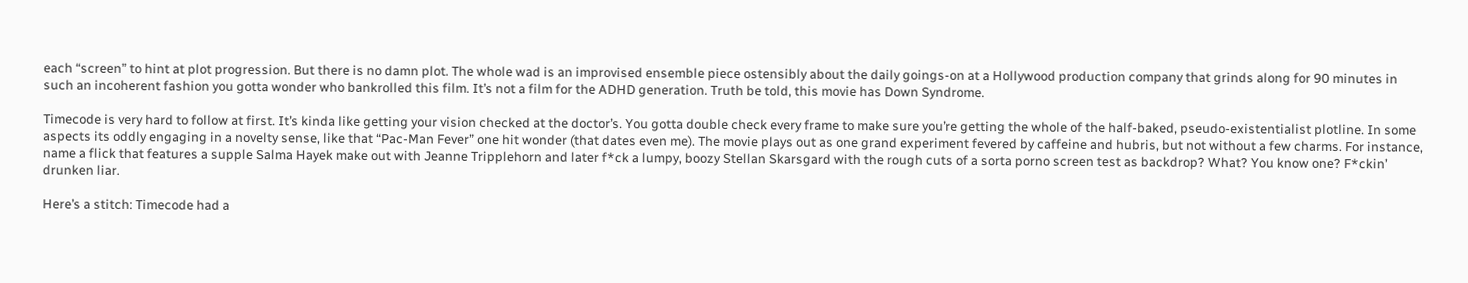each “screen” to hint at plot progression. But there is no damn plot. The whole wad is an improvised ensemble piece ostensibly about the daily goings-on at a Hollywood production company that grinds along for 90 minutes in such an incoherent fashion you gotta wonder who bankrolled this film. It’s not a film for the ADHD generation. Truth be told, this movie has Down Syndrome.

Timecode is very hard to follow at first. It’s kinda like getting your vision checked at the doctor’s. You gotta double check every frame to make sure you’re getting the whole of the half-baked, pseudo-existentialist plotline. In some aspects its oddly engaging in a novelty sense, like that “Pac-Man Fever” one hit wonder (that dates even me). The movie plays out as one grand experiment fevered by caffeine and hubris, but not without a few charms. For instance, name a flick that features a supple Salma Hayek make out with Jeanne Tripplehorn and later f*ck a lumpy, boozy Stellan Skarsgard with the rough cuts of a sorta porno screen test as backdrop? What? You know one? F*ckin’ drunken liar.

Here’s a stitch: Timecode had a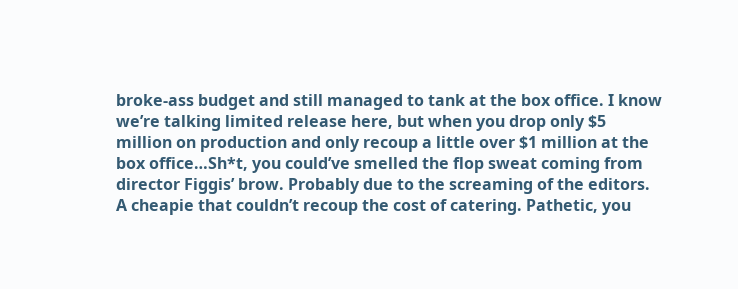broke-ass budget and still managed to tank at the box office. I know we’re talking limited release here, but when you drop only $5 million on production and only recoup a little over $1 million at the box office…Sh*t, you could’ve smelled the flop sweat coming from director Figgis’ brow. Probably due to the screaming of the editors. A cheapie that couldn’t recoup the cost of catering. Pathetic, you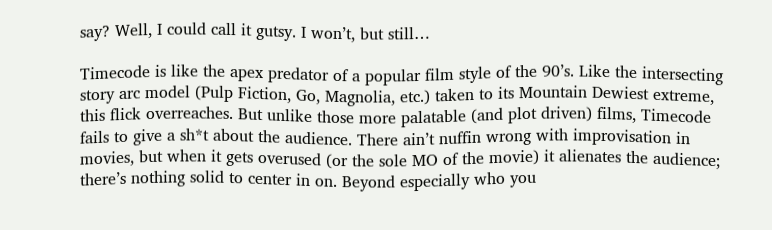say? Well, I could call it gutsy. I won’t, but still…

Timecode is like the apex predator of a popular film style of the 90’s. Like the intersecting story arc model (Pulp Fiction, Go, Magnolia, etc.) taken to its Mountain Dewiest extreme, this flick overreaches. But unlike those more palatable (and plot driven) films, Timecode fails to give a sh*t about the audience. There ain’t nuffin wrong with improvisation in movies, but when it gets overused (or the sole MO of the movie) it alienates the audience; there’s nothing solid to center in on. Beyond especially who you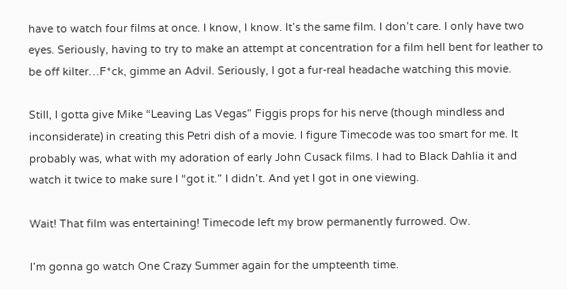have to watch four films at once. I know, I know. It’s the same film. I don’t care. I only have two eyes. Seriously, having to try to make an attempt at concentration for a film hell bent for leather to be off kilter…F*ck, gimme an Advil. Seriously, I got a fur-real headache watching this movie.

Still, I gotta give Mike “Leaving Las Vegas” Figgis props for his nerve (though mindless and inconsiderate) in creating this Petri dish of a movie. I figure Timecode was too smart for me. It probably was, what with my adoration of early John Cusack films. I had to Black Dahlia it and watch it twice to make sure I “got it.” I didn’t. And yet I got in one viewing.

Wait! That film was entertaining! Timecode left my brow permanently furrowed. Ow.

I’m gonna go watch One Crazy Summer again for the umpteenth time.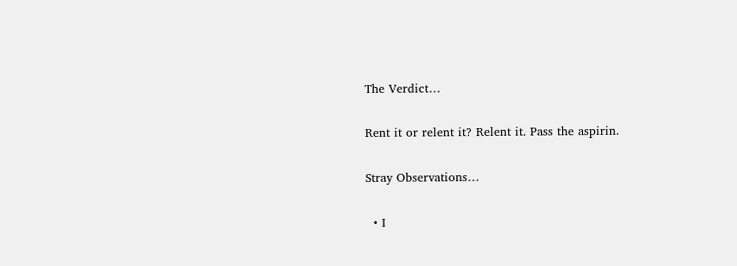The Verdict…

Rent it or relent it? Relent it. Pass the aspirin.

Stray Observations…

  • I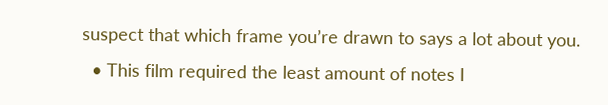suspect that which frame you’re drawn to says a lot about you.
  • This film required the least amount of notes I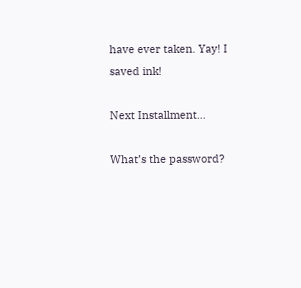have ever taken. Yay! I saved ink!

Next Installment…

What’s the password?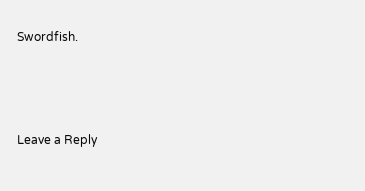Swordfish.



Leave a Reply